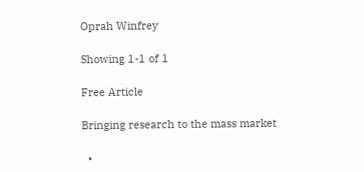Oprah Winfrey

Showing 1-1 of 1

Free Article

Bringing research to the mass market

  •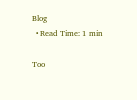Blog
  • Read Time: 1 min

Too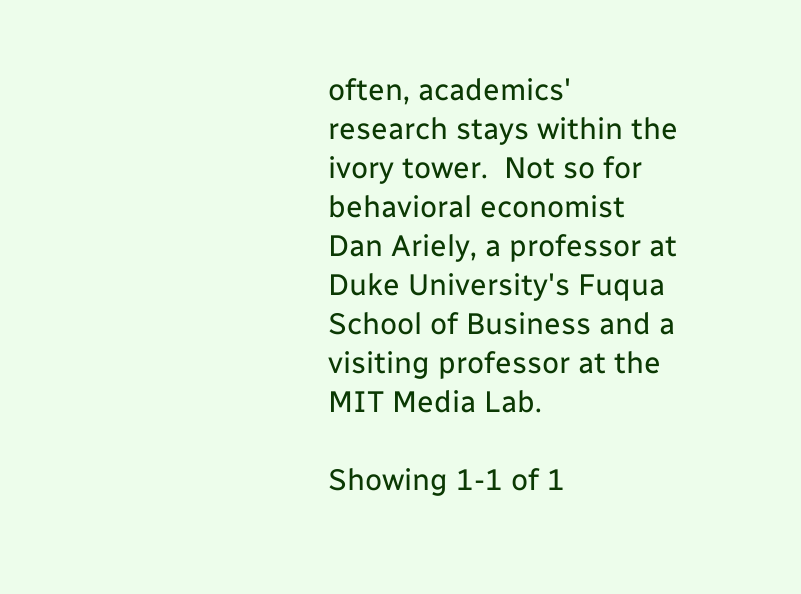often, academics' research stays within the ivory tower.  Not so for behavioral economist Dan Ariely, a professor at Duke University's Fuqua School of Business and a visiting professor at the MIT Media Lab.

Showing 1-1 of 1